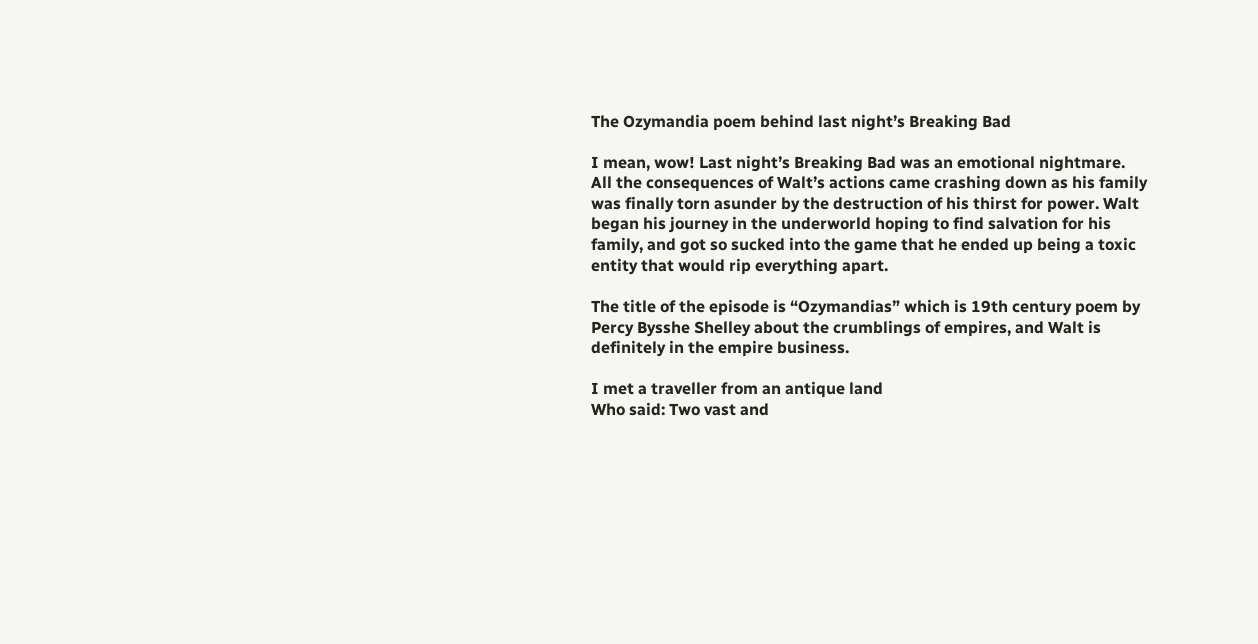The Ozymandia poem behind last night’s Breaking Bad

I mean, wow! Last night’s Breaking Bad was an emotional nightmare. All the consequences of Walt’s actions came crashing down as his family was finally torn asunder by the destruction of his thirst for power. Walt began his journey in the underworld hoping to find salvation for his family, and got so sucked into the game that he ended up being a toxic entity that would rip everything apart.

The title of the episode is “Ozymandias” which is 19th century poem by Percy Bysshe Shelley about the crumblings of empires, and Walt is definitely in the empire business.

I met a traveller from an antique land
Who said: Two vast and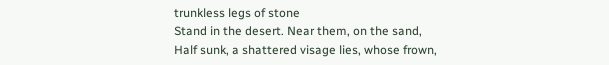trunkless legs of stone
Stand in the desert. Near them, on the sand,
Half sunk, a shattered visage lies, whose frown,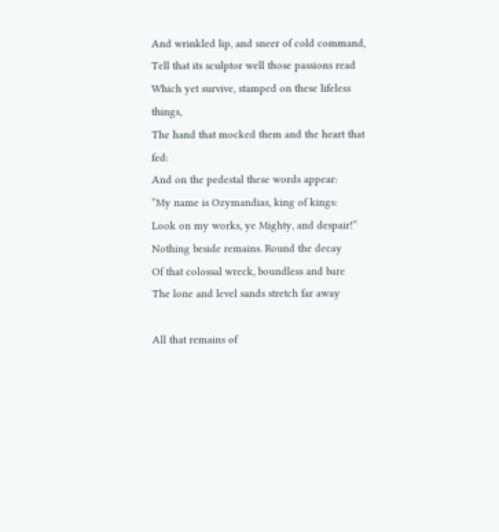And wrinkled lip, and sneer of cold command,
Tell that its sculptor well those passions read
Which yet survive, stamped on these lifeless things,
The hand that mocked them and the heart that fed:
And on the pedestal these words appear:
“My name is Ozymandias, king of kings:
Look on my works, ye Mighty, and despair!”
Nothing beside remains. Round the decay
Of that colossal wreck, boundless and bare
The lone and level sands stretch far away

All that remains of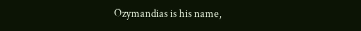Ozymandias is his name,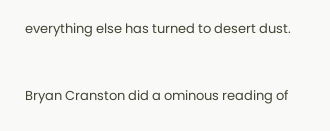everything else has turned to desert dust.


Bryan Cranston did a ominous reading of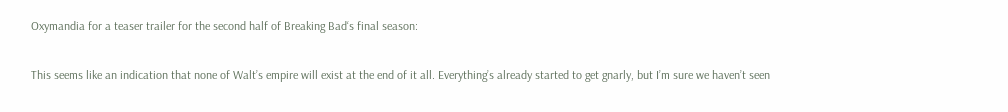Oxymandia for a teaser trailer for the second half of Breaking Bad‘s final season:

This seems like an indication that none of Walt’s empire will exist at the end of it all. Everything’s already started to get gnarly, but I’m sure we haven’t seen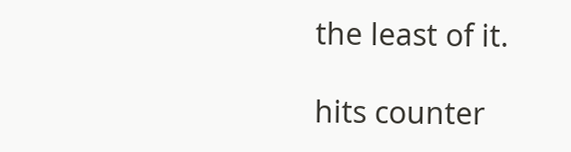the least of it.

hits counter